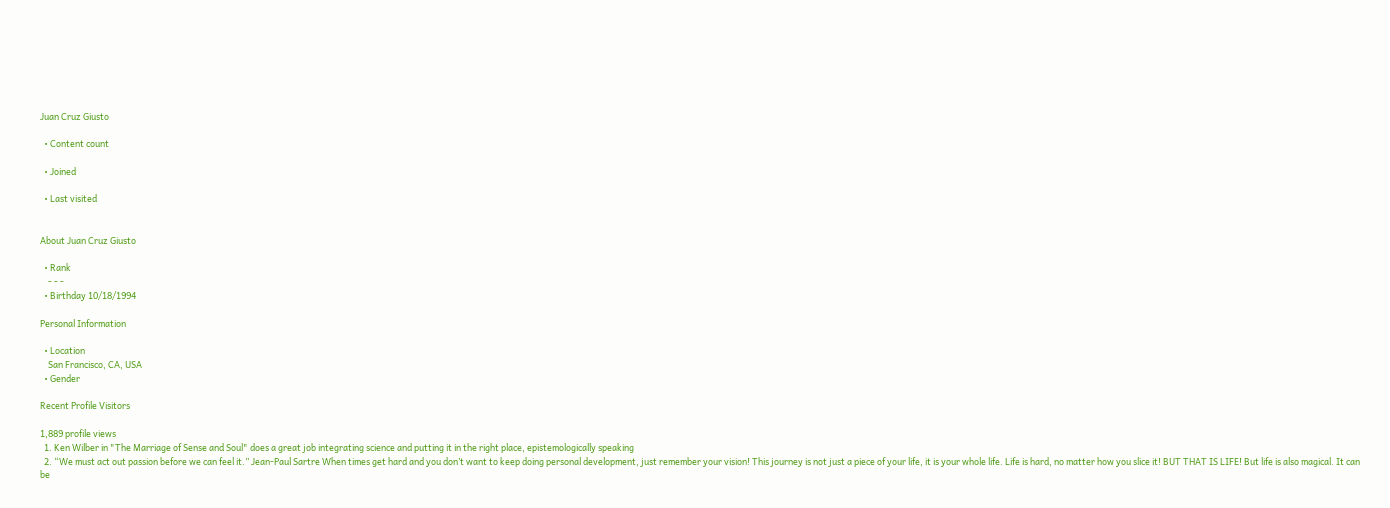Juan Cruz Giusto

  • Content count

  • Joined

  • Last visited


About Juan Cruz Giusto

  • Rank
    - - -
  • Birthday 10/18/1994

Personal Information

  • Location
    San Francisco, CA, USA
  • Gender

Recent Profile Visitors

1,889 profile views
  1. Ken Wilber in "The Marriage of Sense and Soul" does a great job integrating science and putting it in the right place, epistemologically speaking
  2. “We must act out passion before we can feel it.” Jean-Paul Sartre When times get hard and you don’t want to keep doing personal development, just remember your vision! This journey is not just a piece of your life, it is your whole life. Life is hard, no matter how you slice it! BUT THAT IS LIFE! But life is also magical. It can be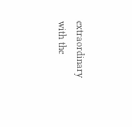extraordinary with the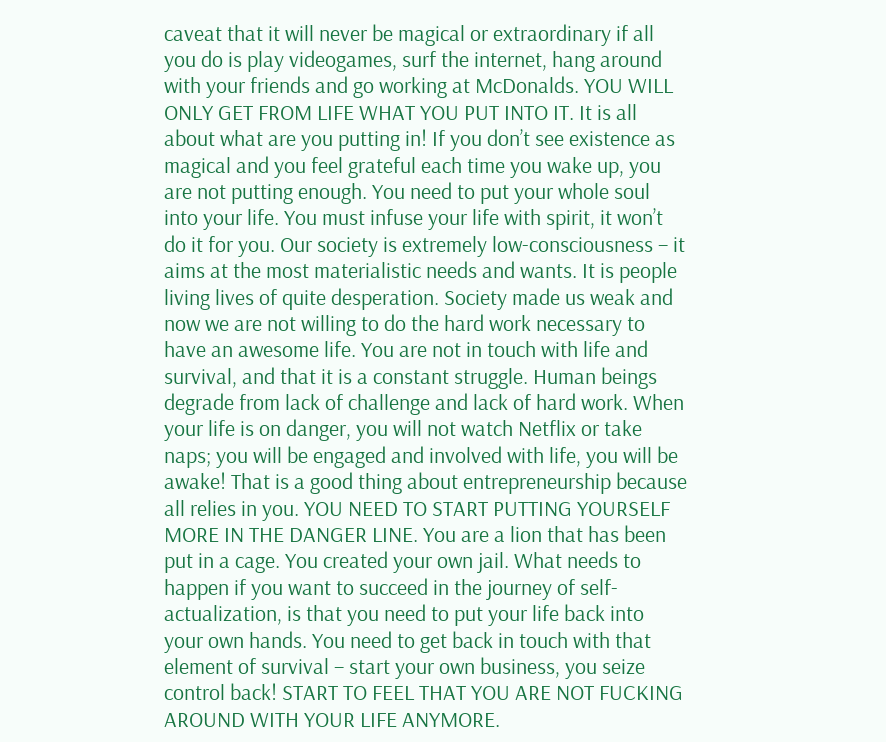caveat that it will never be magical or extraordinary if all you do is play videogames, surf the internet, hang around with your friends and go working at McDonalds. YOU WILL ONLY GET FROM LIFE WHAT YOU PUT INTO IT. It is all about what are you putting in! If you don’t see existence as magical and you feel grateful each time you wake up, you are not putting enough. You need to put your whole soul into your life. You must infuse your life with spirit, it won’t do it for you. Our society is extremely low-consciousness – it aims at the most materialistic needs and wants. It is people living lives of quite desperation. Society made us weak and now we are not willing to do the hard work necessary to have an awesome life. You are not in touch with life and survival, and that it is a constant struggle. Human beings degrade from lack of challenge and lack of hard work. When your life is on danger, you will not watch Netflix or take naps; you will be engaged and involved with life, you will be awake! That is a good thing about entrepreneurship because all relies in you. YOU NEED TO START PUTTING YOURSELF MORE IN THE DANGER LINE. You are a lion that has been put in a cage. You created your own jail. What needs to happen if you want to succeed in the journey of self-actualization, is that you need to put your life back into your own hands. You need to get back in touch with that element of survival – start your own business, you seize control back! START TO FEEL THAT YOU ARE NOT FUCKING AROUND WITH YOUR LIFE ANYMORE.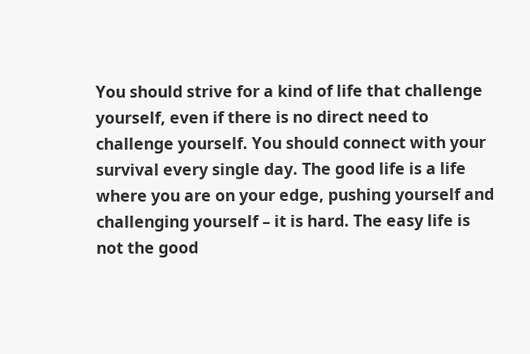You should strive for a kind of life that challenge yourself, even if there is no direct need to challenge yourself. You should connect with your survival every single day. The good life is a life where you are on your edge, pushing yourself and challenging yourself – it is hard. The easy life is not the good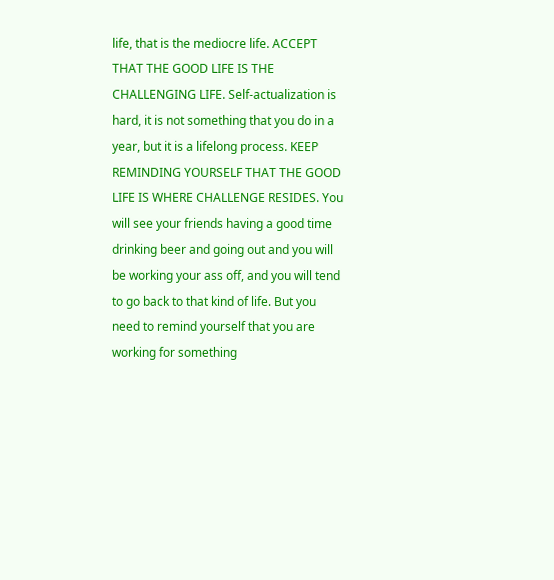life, that is the mediocre life. ACCEPT THAT THE GOOD LIFE IS THE CHALLENGING LIFE. Self-actualization is hard, it is not something that you do in a year, but it is a lifelong process. KEEP REMINDING YOURSELF THAT THE GOOD LIFE IS WHERE CHALLENGE RESIDES. You will see your friends having a good time drinking beer and going out and you will be working your ass off, and you will tend to go back to that kind of life. But you need to remind yourself that you are working for something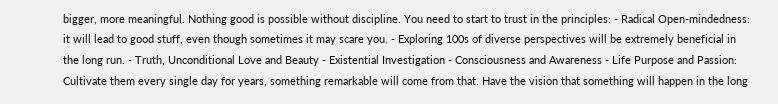bigger, more meaningful. Nothing good is possible without discipline. You need to start to trust in the principles: - Radical Open-mindedness: it will lead to good stuff, even though sometimes it may scare you. - Exploring 100s of diverse perspectives will be extremely beneficial in the long run. - Truth, Unconditional Love and Beauty - Existential Investigation - Consciousness and Awareness - Life Purpose and Passion: Cultivate them every single day for years, something remarkable will come from that. Have the vision that something will happen in the long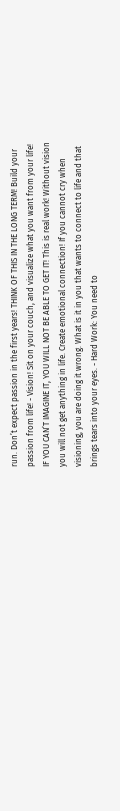run. Don’t expect passion in the first years! THINK OF THIS IN THE LONG TERM! Build your passion from life! - Vision! Sit on your couch, and visualize what you want from your life! IF YOU CAN’T IMAGINE IT, YOU WILL NOT BE ABLE TO GET IT! This is real work! Without vision you will not get anything in life. Create emotional connection! If you cannot cry when visioning, you are doing it wrong. What is it in you that wants to connect to life and that brings tears into your eyes. - Hard Work: You need to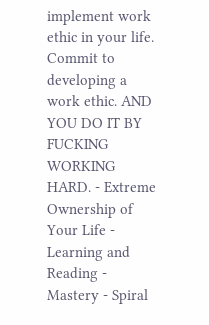implement work ethic in your life. Commit to developing a work ethic. AND YOU DO IT BY FUCKING WORKING HARD. - Extreme Ownership of Your Life - Learning and Reading - Mastery - Spiral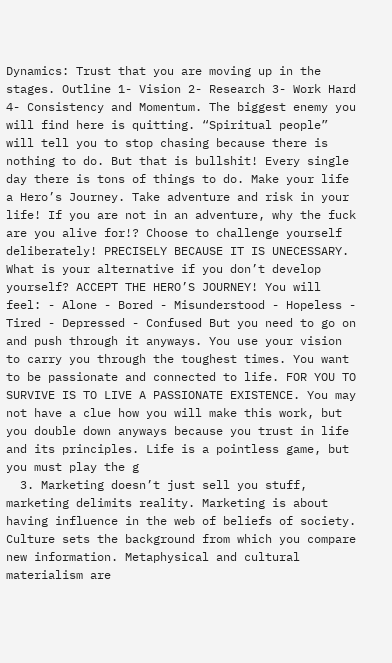Dynamics: Trust that you are moving up in the stages. Outline 1- Vision 2- Research 3- Work Hard 4- Consistency and Momentum. The biggest enemy you will find here is quitting. “Spiritual people” will tell you to stop chasing because there is nothing to do. But that is bullshit! Every single day there is tons of things to do. Make your life a Hero’s Journey. Take adventure and risk in your life! If you are not in an adventure, why the fuck are you alive for!? Choose to challenge yourself deliberately! PRECISELY BECAUSE IT IS UNECESSARY. What is your alternative if you don’t develop yourself? ACCEPT THE HERO’S JOURNEY! You will feel: - Alone - Bored - Misunderstood - Hopeless - Tired - Depressed - Confused But you need to go on and push through it anyways. You use your vision to carry you through the toughest times. You want to be passionate and connected to life. FOR YOU TO SURVIVE IS TO LIVE A PASSIONATE EXISTENCE. You may not have a clue how you will make this work, but you double down anyways because you trust in life and its principles. Life is a pointless game, but you must play the g
  3. Marketing doesn’t just sell you stuff, marketing delimits reality. Marketing is about having influence in the web of beliefs of society. Culture sets the background from which you compare new information. Metaphysical and cultural materialism are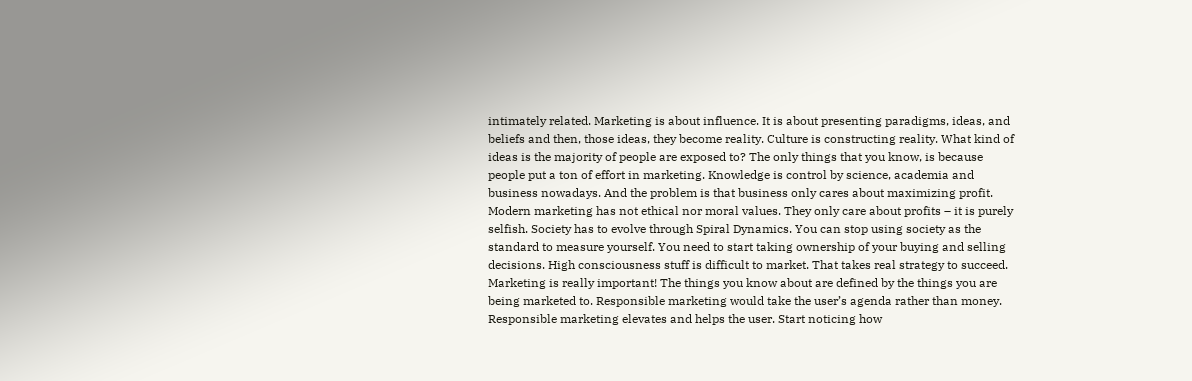intimately related. Marketing is about influence. It is about presenting paradigms, ideas, and beliefs and then, those ideas, they become reality. Culture is constructing reality. What kind of ideas is the majority of people are exposed to? The only things that you know, is because people put a ton of effort in marketing. Knowledge is control by science, academia and business nowadays. And the problem is that business only cares about maximizing profit. Modern marketing has not ethical nor moral values. They only care about profits – it is purely selfish. Society has to evolve through Spiral Dynamics. You can stop using society as the standard to measure yourself. You need to start taking ownership of your buying and selling decisions. High consciousness stuff is difficult to market. That takes real strategy to succeed. Marketing is really important! The things you know about are defined by the things you are being marketed to. Responsible marketing would take the user’s agenda rather than money. Responsible marketing elevates and helps the user. Start noticing how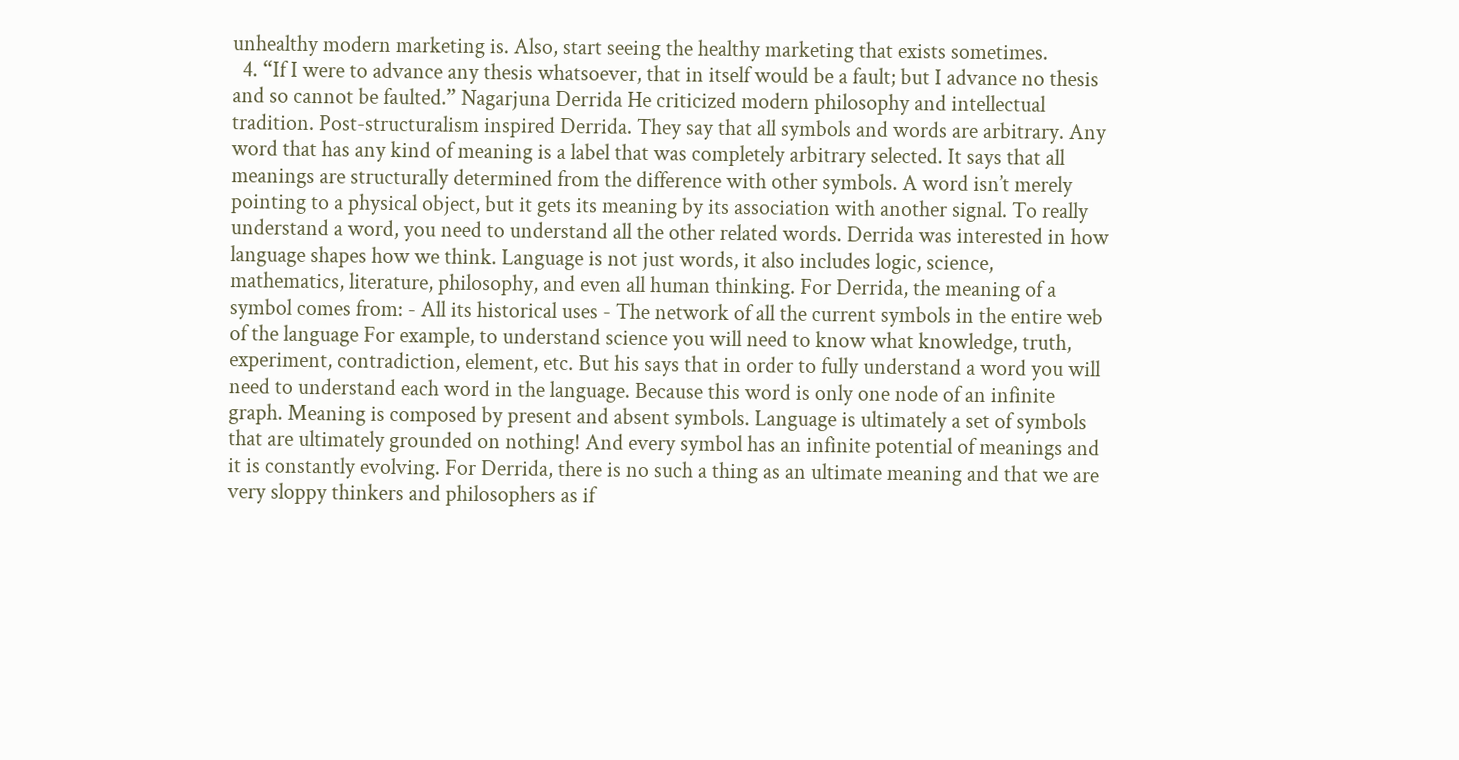unhealthy modern marketing is. Also, start seeing the healthy marketing that exists sometimes.
  4. “If I were to advance any thesis whatsoever, that in itself would be a fault; but I advance no thesis and so cannot be faulted.” Nagarjuna Derrida He criticized modern philosophy and intellectual tradition. Post-structuralism inspired Derrida. They say that all symbols and words are arbitrary. Any word that has any kind of meaning is a label that was completely arbitrary selected. It says that all meanings are structurally determined from the difference with other symbols. A word isn’t merely pointing to a physical object, but it gets its meaning by its association with another signal. To really understand a word, you need to understand all the other related words. Derrida was interested in how language shapes how we think. Language is not just words, it also includes logic, science, mathematics, literature, philosophy, and even all human thinking. For Derrida, the meaning of a symbol comes from: - All its historical uses - The network of all the current symbols in the entire web of the language For example, to understand science you will need to know what knowledge, truth, experiment, contradiction, element, etc. But his says that in order to fully understand a word you will need to understand each word in the language. Because this word is only one node of an infinite graph. Meaning is composed by present and absent symbols. Language is ultimately a set of symbols that are ultimately grounded on nothing! And every symbol has an infinite potential of meanings and it is constantly evolving. For Derrida, there is no such a thing as an ultimate meaning and that we are very sloppy thinkers and philosophers as if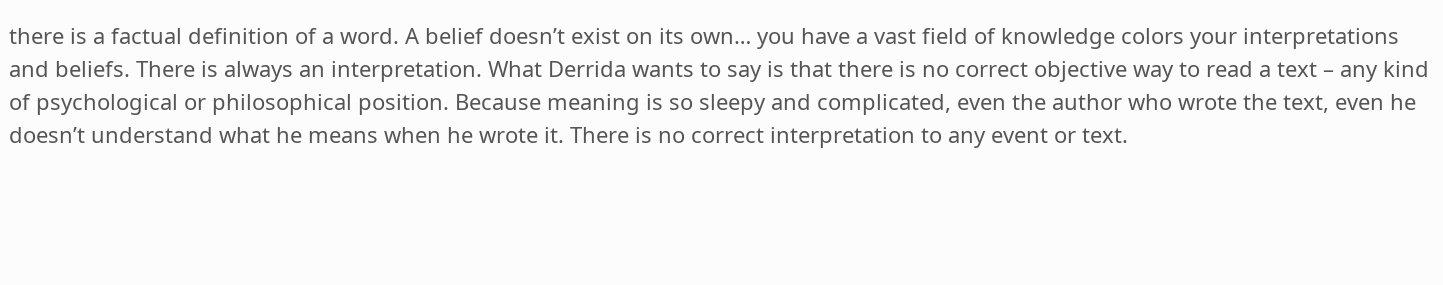there is a factual definition of a word. A belief doesn’t exist on its own… you have a vast field of knowledge colors your interpretations and beliefs. There is always an interpretation. What Derrida wants to say is that there is no correct objective way to read a text – any kind of psychological or philosophical position. Because meaning is so sleepy and complicated, even the author who wrote the text, even he doesn’t understand what he means when he wrote it. There is no correct interpretation to any event or text.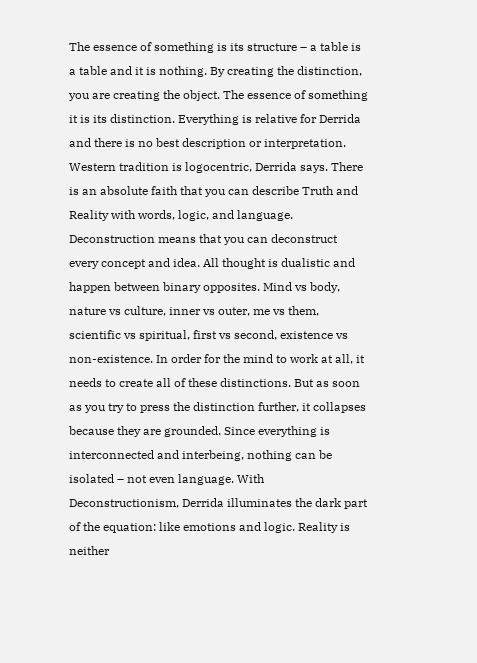The essence of something is its structure – a table is a table and it is nothing. By creating the distinction, you are creating the object. The essence of something it is its distinction. Everything is relative for Derrida and there is no best description or interpretation. Western tradition is logocentric, Derrida says. There is an absolute faith that you can describe Truth and Reality with words, logic, and language. Deconstruction means that you can deconstruct every concept and idea. All thought is dualistic and happen between binary opposites. Mind vs body, nature vs culture, inner vs outer, me vs them, scientific vs spiritual, first vs second, existence vs non-existence. In order for the mind to work at all, it needs to create all of these distinctions. But as soon as you try to press the distinction further, it collapses because they are grounded. Since everything is interconnected and interbeing, nothing can be isolated – not even language. With Deconstructionism, Derrida illuminates the dark part of the equation: like emotions and logic. Reality is neither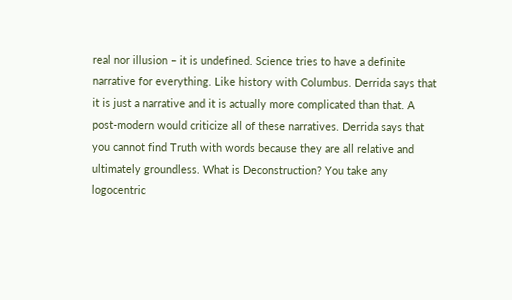real nor illusion – it is undefined. Science tries to have a definite narrative for everything. Like history with Columbus. Derrida says that it is just a narrative and it is actually more complicated than that. A post-modern would criticize all of these narratives. Derrida says that you cannot find Truth with words because they are all relative and ultimately groundless. What is Deconstruction? You take any logocentric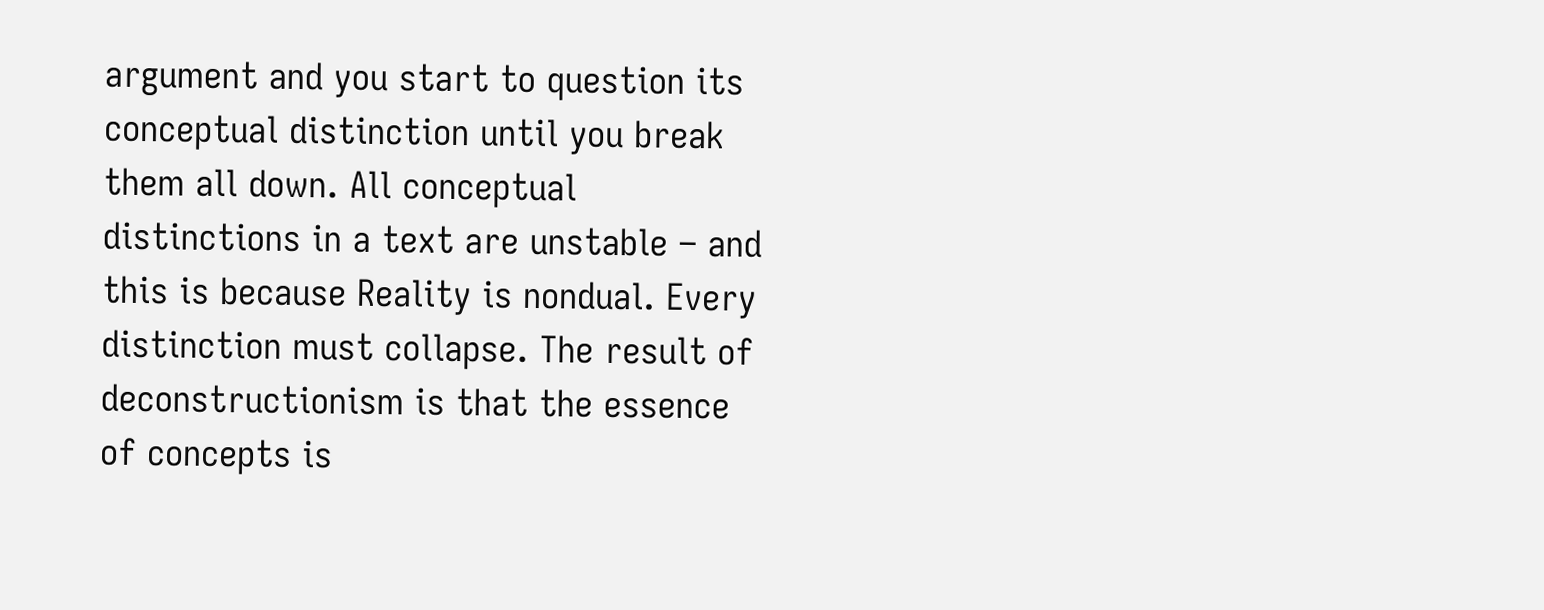argument and you start to question its conceptual distinction until you break them all down. All conceptual distinctions in a text are unstable – and this is because Reality is nondual. Every distinction must collapse. The result of deconstructionism is that the essence of concepts is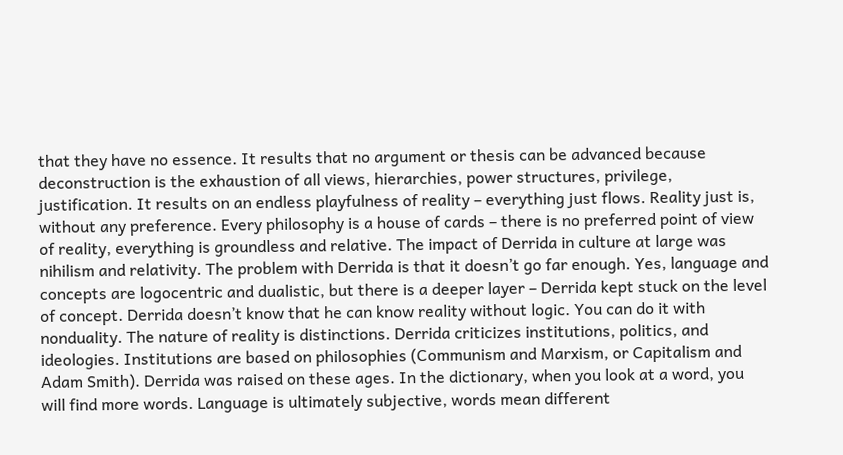that they have no essence. It results that no argument or thesis can be advanced because deconstruction is the exhaustion of all views, hierarchies, power structures, privilege, justification. It results on an endless playfulness of reality – everything just flows. Reality just is, without any preference. Every philosophy is a house of cards – there is no preferred point of view of reality, everything is groundless and relative. The impact of Derrida in culture at large was nihilism and relativity. The problem with Derrida is that it doesn’t go far enough. Yes, language and concepts are logocentric and dualistic, but there is a deeper layer – Derrida kept stuck on the level of concept. Derrida doesn’t know that he can know reality without logic. You can do it with nonduality. The nature of reality is distinctions. Derrida criticizes institutions, politics, and ideologies. Institutions are based on philosophies (Communism and Marxism, or Capitalism and Adam Smith). Derrida was raised on these ages. In the dictionary, when you look at a word, you will find more words. Language is ultimately subjective, words mean different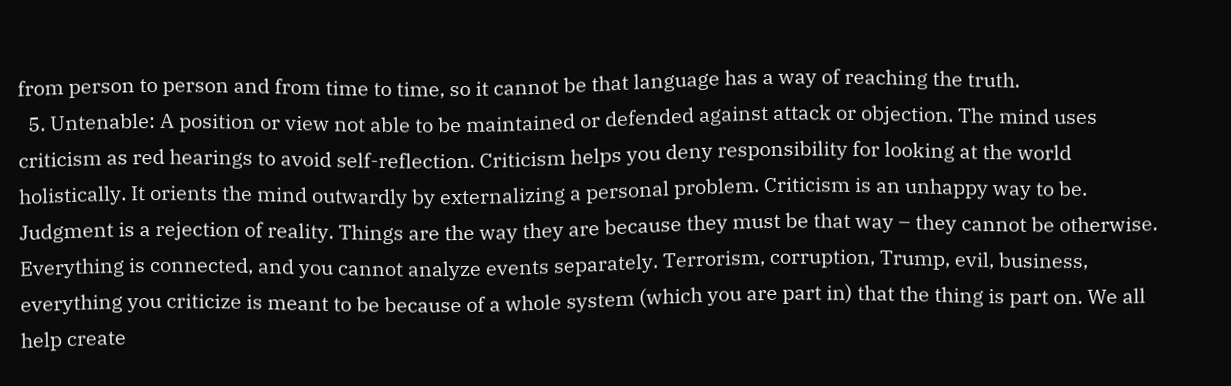from person to person and from time to time, so it cannot be that language has a way of reaching the truth.
  5. Untenable: A position or view not able to be maintained or defended against attack or objection. The mind uses criticism as red hearings to avoid self-reflection. Criticism helps you deny responsibility for looking at the world holistically. It orients the mind outwardly by externalizing a personal problem. Criticism is an unhappy way to be. Judgment is a rejection of reality. Things are the way they are because they must be that way – they cannot be otherwise. Everything is connected, and you cannot analyze events separately. Terrorism, corruption, Trump, evil, business, everything you criticize is meant to be because of a whole system (which you are part in) that the thing is part on. We all help create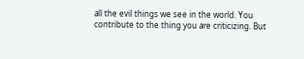all the evil things we see in the world. You contribute to the thing you are criticizing. But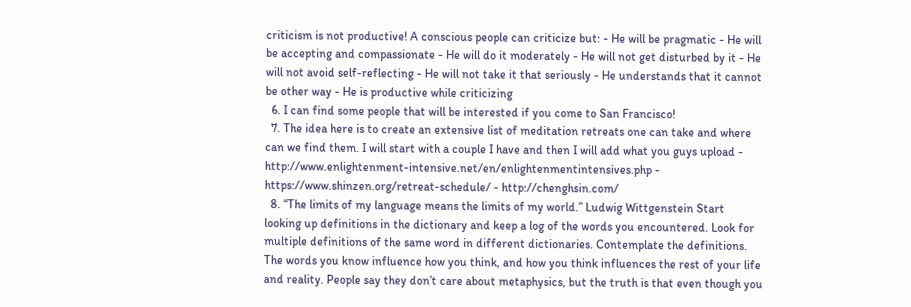criticism is not productive! A conscious people can criticize but: - He will be pragmatic - He will be accepting and compassionate - He will do it moderately - He will not get disturbed by it - He will not avoid self-reflecting - He will not take it that seriously - He understands that it cannot be other way - He is productive while criticizing
  6. I can find some people that will be interested if you come to San Francisco!
  7. The idea here is to create an extensive list of meditation retreats one can take and where can we find them. I will start with a couple I have and then I will add what you guys upload - http://www.enlightenment-intensive.net/en/enlightenmentintensives.php - https://www.shinzen.org/retreat-schedule/ - http://chenghsin.com/
  8. “The limits of my language means the limits of my world.” Ludwig Wittgenstein Start looking up definitions in the dictionary and keep a log of the words you encountered. Look for multiple definitions of the same word in different dictionaries. Contemplate the definitions. The words you know influence how you think, and how you think influences the rest of your life and reality. People say they don’t care about metaphysics, but the truth is that even though you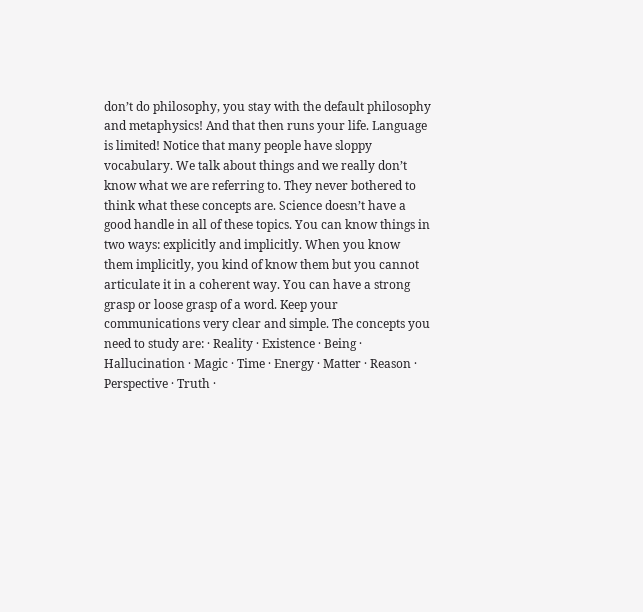don’t do philosophy, you stay with the default philosophy and metaphysics! And that then runs your life. Language is limited! Notice that many people have sloppy vocabulary. We talk about things and we really don’t know what we are referring to. They never bothered to think what these concepts are. Science doesn’t have a good handle in all of these topics. You can know things in two ways: explicitly and implicitly. When you know them implicitly, you kind of know them but you cannot articulate it in a coherent way. You can have a strong grasp or loose grasp of a word. Keep your communications very clear and simple. The concepts you need to study are: · Reality · Existence · Being · Hallucination · Magic · Time · Energy · Matter · Reason · Perspective · Truth ·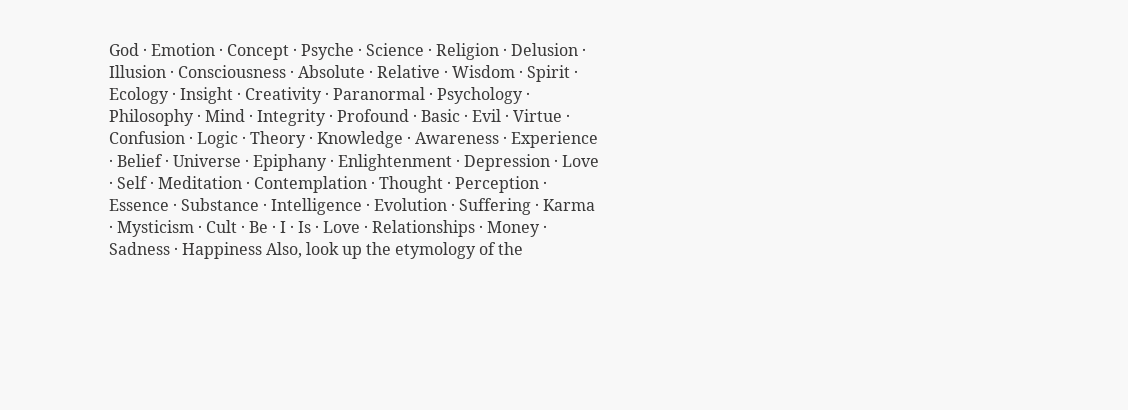God · Emotion · Concept · Psyche · Science · Religion · Delusion · Illusion · Consciousness · Absolute · Relative · Wisdom · Spirit · Ecology · Insight · Creativity · Paranormal · Psychology · Philosophy · Mind · Integrity · Profound · Basic · Evil · Virtue · Confusion · Logic · Theory · Knowledge · Awareness · Experience · Belief · Universe · Epiphany · Enlightenment · Depression · Love · Self · Meditation · Contemplation · Thought · Perception · Essence · Substance · Intelligence · Evolution · Suffering · Karma · Mysticism · Cult · Be · I · Is · Love · Relationships · Money · Sadness · Happiness Also, look up the etymology of the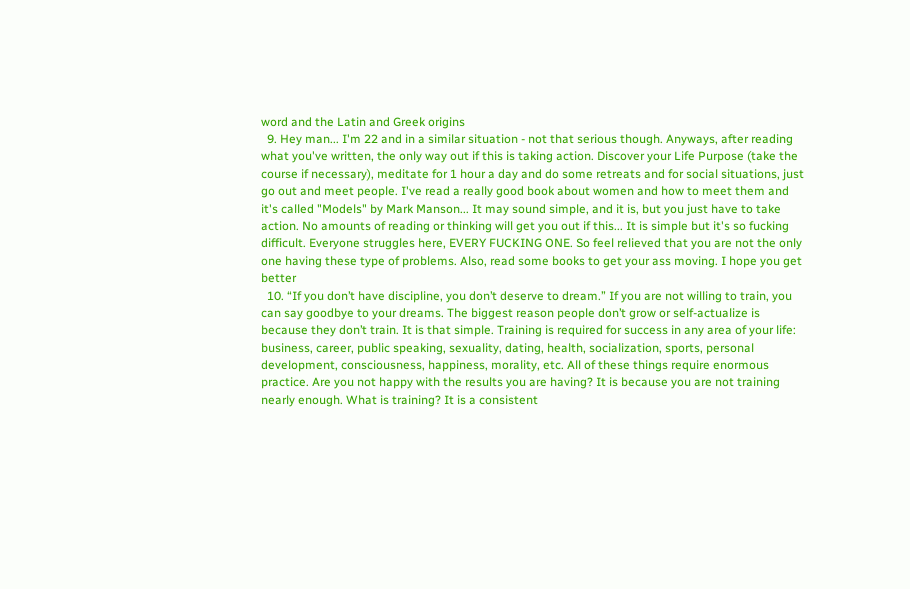word and the Latin and Greek origins
  9. Hey man... I'm 22 and in a similar situation - not that serious though. Anyways, after reading what you've written, the only way out if this is taking action. Discover your Life Purpose (take the course if necessary), meditate for 1 hour a day and do some retreats and for social situations, just go out and meet people. I've read a really good book about women and how to meet them and it's called "Models" by Mark Manson... It may sound simple, and it is, but you just have to take action. No amounts of reading or thinking will get you out if this... It is simple but it's so fucking difficult. Everyone struggles here, EVERY FUCKING ONE. So feel relieved that you are not the only one having these type of problems. Also, read some books to get your ass moving. I hope you get better
  10. “If you don’t have discipline, you don’t deserve to dream.” If you are not willing to train, you can say goodbye to your dreams. The biggest reason people don’t grow or self-actualize is because they don’t train. It is that simple. Training is required for success in any area of your life: business, career, public speaking, sexuality, dating, health, socialization, sports, personal development, consciousness, happiness, morality, etc. All of these things require enormous practice. Are you not happy with the results you are having? It is because you are not training nearly enough. What is training? It is a consistent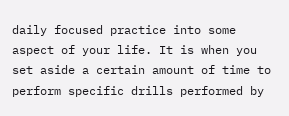daily focused practice into some aspect of your life. It is when you set aside a certain amount of time to perform specific drills performed by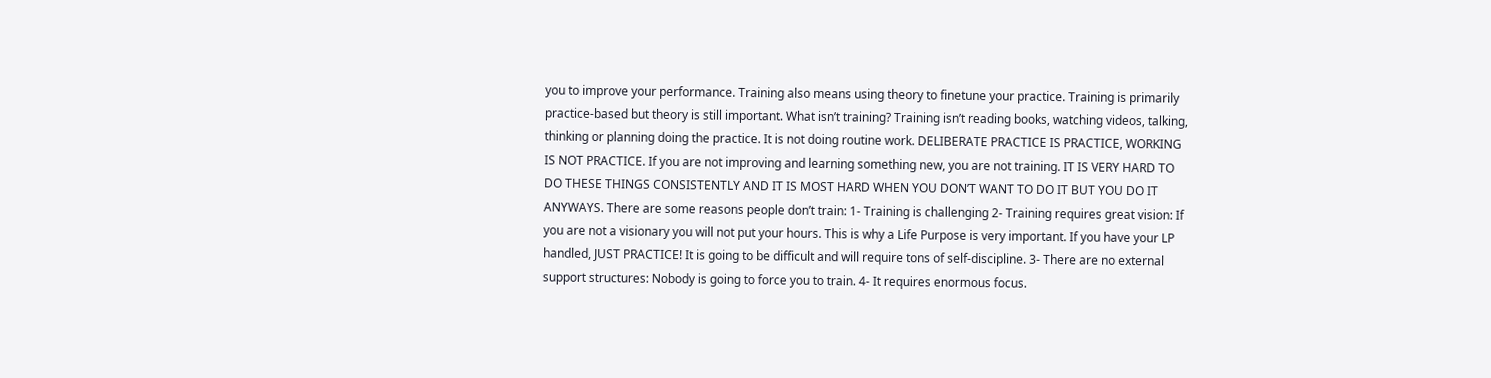you to improve your performance. Training also means using theory to finetune your practice. Training is primarily practice-based but theory is still important. What isn’t training? Training isn’t reading books, watching videos, talking, thinking or planning doing the practice. It is not doing routine work. DELIBERATE PRACTICE IS PRACTICE, WORKING IS NOT PRACTICE. If you are not improving and learning something new, you are not training. IT IS VERY HARD TO DO THESE THINGS CONSISTENTLY AND IT IS MOST HARD WHEN YOU DON’T WANT TO DO IT BUT YOU DO IT ANYWAYS. There are some reasons people don’t train: 1- Training is challenging 2- Training requires great vision: If you are not a visionary you will not put your hours. This is why a Life Purpose is very important. If you have your LP handled, JUST PRACTICE! It is going to be difficult and will require tons of self-discipline. 3- There are no external support structures: Nobody is going to force you to train. 4- It requires enormous focus.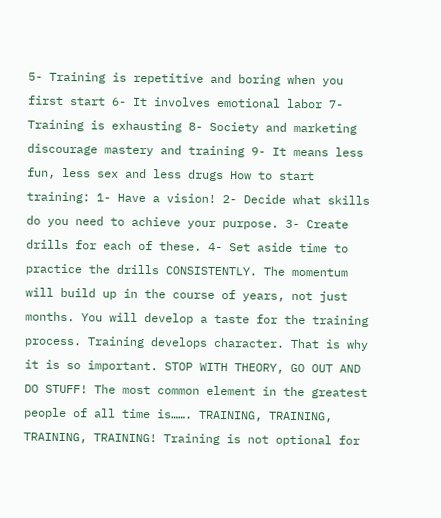5- Training is repetitive and boring when you first start 6- It involves emotional labor 7- Training is exhausting 8- Society and marketing discourage mastery and training 9- It means less fun, less sex and less drugs How to start training: 1- Have a vision! 2- Decide what skills do you need to achieve your purpose. 3- Create drills for each of these. 4- Set aside time to practice the drills CONSISTENTLY. The momentum will build up in the course of years, not just months. You will develop a taste for the training process. Training develops character. That is why it is so important. STOP WITH THEORY, GO OUT AND DO STUFF! The most common element in the greatest people of all time is……. TRAINING, TRAINING, TRAINING, TRAINING! Training is not optional for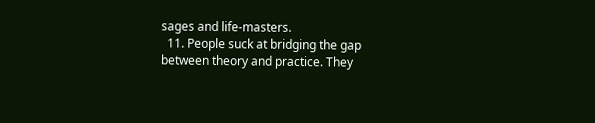sages and life-masters.
  11. People suck at bridging the gap between theory and practice. They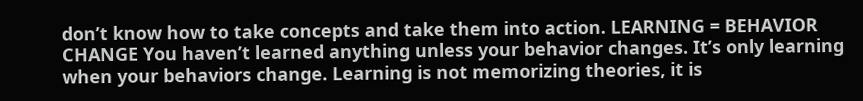don’t know how to take concepts and take them into action. LEARNING = BEHAVIOR CHANGE You haven’t learned anything unless your behavior changes. It’s only learning when your behaviors change. Learning is not memorizing theories, it is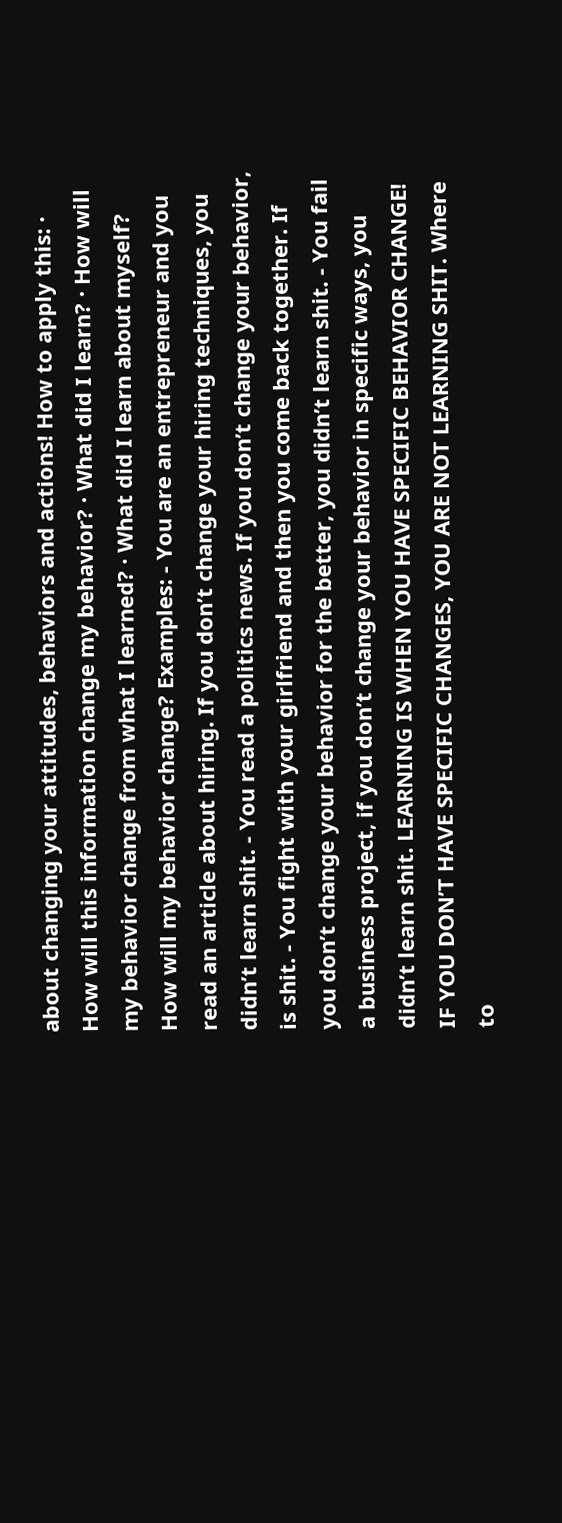about changing your attitudes, behaviors and actions! How to apply this: · How will this information change my behavior? · What did I learn? · How will my behavior change from what I learned? · What did I learn about myself? How will my behavior change? Examples: - You are an entrepreneur and you read an article about hiring. If you don’t change your hiring techniques, you didn’t learn shit. - You read a politics news. If you don’t change your behavior, is shit. - You fight with your girlfriend and then you come back together. If you don’t change your behavior for the better, you didn’t learn shit. - You fail a business project, if you don’t change your behavior in specific ways, you didn’t learn shit. LEARNING IS WHEN YOU HAVE SPECIFIC BEHAVIOR CHANGE! IF YOU DON’T HAVE SPECIFIC CHANGES, YOU ARE NOT LEARNING SHIT. Where to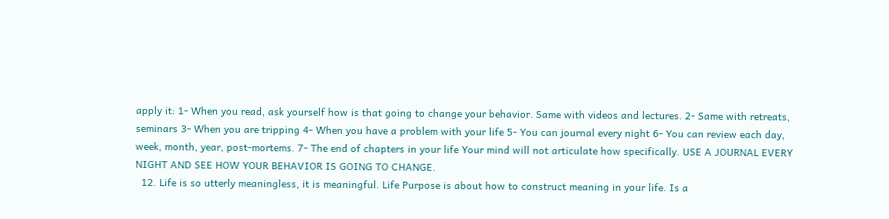apply it: 1- When you read, ask yourself how is that going to change your behavior. Same with videos and lectures. 2- Same with retreats, seminars 3- When you are tripping 4- When you have a problem with your life 5- You can journal every night 6- You can review each day, week, month, year, post-mortems. 7- The end of chapters in your life Your mind will not articulate how specifically. USE A JOURNAL EVERY NIGHT AND SEE HOW YOUR BEHAVIOR IS GOING TO CHANGE.
  12. Life is so utterly meaningless, it is meaningful. Life Purpose is about how to construct meaning in your life. Is a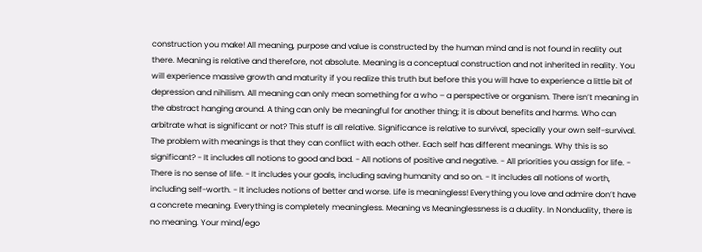construction you make! All meaning, purpose and value is constructed by the human mind and is not found in reality out there. Meaning is relative and therefore, not absolute. Meaning is a conceptual construction and not inherited in reality. You will experience massive growth and maturity if you realize this truth but before this you will have to experience a little bit of depression and nihilism. All meaning can only mean something for a who – a perspective or organism. There isn’t meaning in the abstract hanging around. A thing can only be meaningful for another thing; it is about benefits and harms. Who can arbitrate what is significant or not? This stuff is all relative. Significance is relative to survival, specially your own self-survival. The problem with meanings is that they can conflict with each other. Each self has different meanings. Why this is so significant? - It includes all notions to good and bad. - All notions of positive and negative. - All priorities you assign for life. - There is no sense of life. - It includes your goals, including saving humanity and so on. - It includes all notions of worth, including self-worth. - It includes notions of better and worse. Life is meaningless! Everything you love and admire don’t have a concrete meaning. Everything is completely meaningless. Meaning vs Meaninglessness is a duality. In Nonduality, there is no meaning. Your mind/ego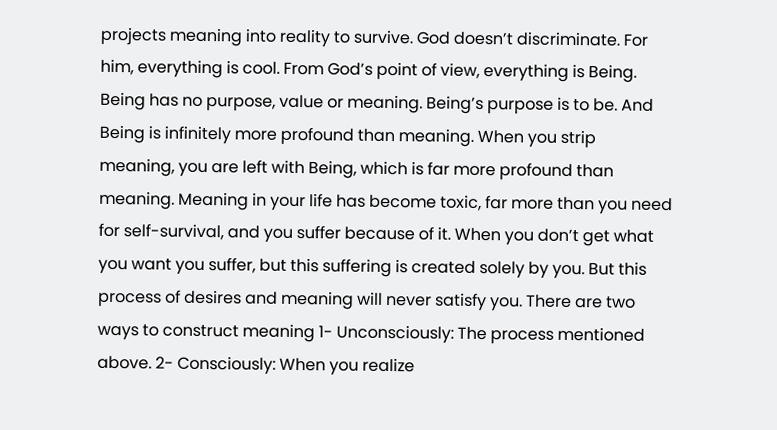projects meaning into reality to survive. God doesn’t discriminate. For him, everything is cool. From God’s point of view, everything is Being. Being has no purpose, value or meaning. Being’s purpose is to be. And Being is infinitely more profound than meaning. When you strip meaning, you are left with Being, which is far more profound than meaning. Meaning in your life has become toxic, far more than you need for self-survival, and you suffer because of it. When you don’t get what you want you suffer, but this suffering is created solely by you. But this process of desires and meaning will never satisfy you. There are two ways to construct meaning 1- Unconsciously: The process mentioned above. 2- Consciously: When you realize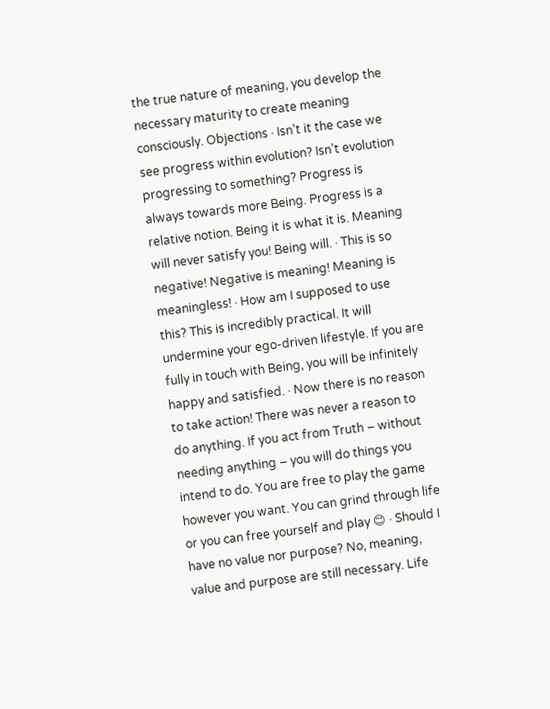the true nature of meaning, you develop the necessary maturity to create meaning consciously. Objections · Isn’t it the case we see progress within evolution? Isn’t evolution progressing to something? Progress is always towards more Being. Progress is a relative notion. Being it is what it is. Meaning will never satisfy you! Being will. · This is so negative! Negative is meaning! Meaning is meaningless! · How am I supposed to use this? This is incredibly practical. It will undermine your ego-driven lifestyle. If you are fully in touch with Being, you will be infinitely happy and satisfied. · Now there is no reason to take action! There was never a reason to do anything. If you act from Truth – without needing anything – you will do things you intend to do. You are free to play the game however you want. You can grind through life or you can free yourself and play 😊 · Should I have no value nor purpose? No, meaning, value and purpose are still necessary. Life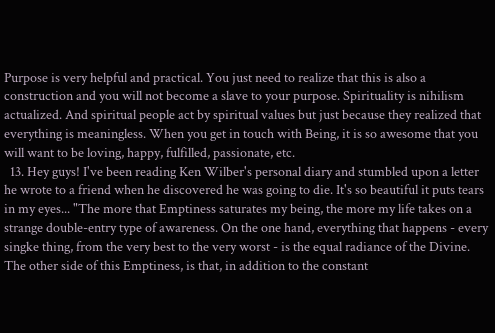Purpose is very helpful and practical. You just need to realize that this is also a construction and you will not become a slave to your purpose. Spirituality is nihilism actualized. And spiritual people act by spiritual values but just because they realized that everything is meaningless. When you get in touch with Being, it is so awesome that you will want to be loving, happy, fulfilled, passionate, etc.
  13. Hey guys! I've been reading Ken Wilber's personal diary and stumbled upon a letter he wrote to a friend when he discovered he was going to die. It's so beautiful it puts tears in my eyes... "The more that Emptiness saturates my being, the more my life takes on a strange double-entry type of awareness. On the one hand, everything that happens - every singke thing, from the very best to the very worst - is the equal radiance of the Divine. The other side of this Emptiness, is that, in addition to the constant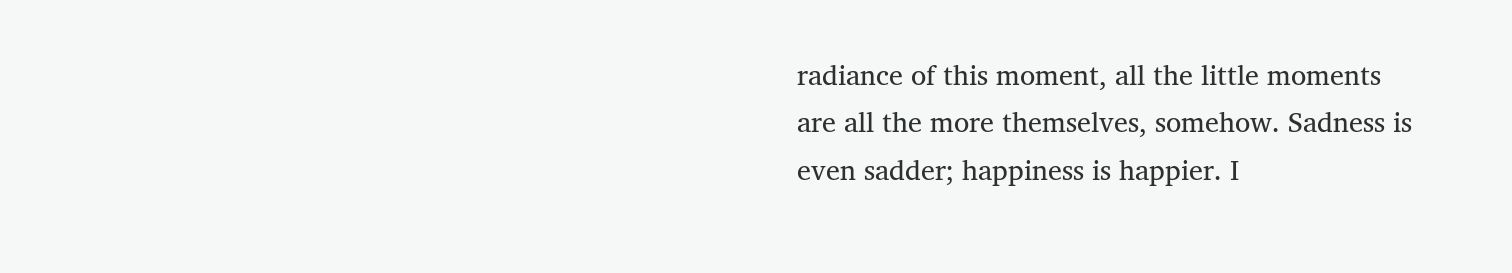radiance of this moment, all the little moments are all the more themselves, somehow. Sadness is even sadder; happiness is happier. I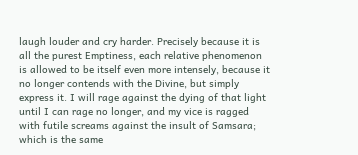laugh louder and cry harder. Precisely because it is all the purest Emptiness, each relative phenomenon is allowed to be itself even more intensely, because it no longer contends with the Divine, but simply express it. I will rage against the dying of that light until I can rage no longer, and my vice is ragged with futile screams against the insult of Samsara; which is the same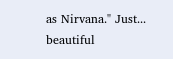as Nirvana." Just... beautiful